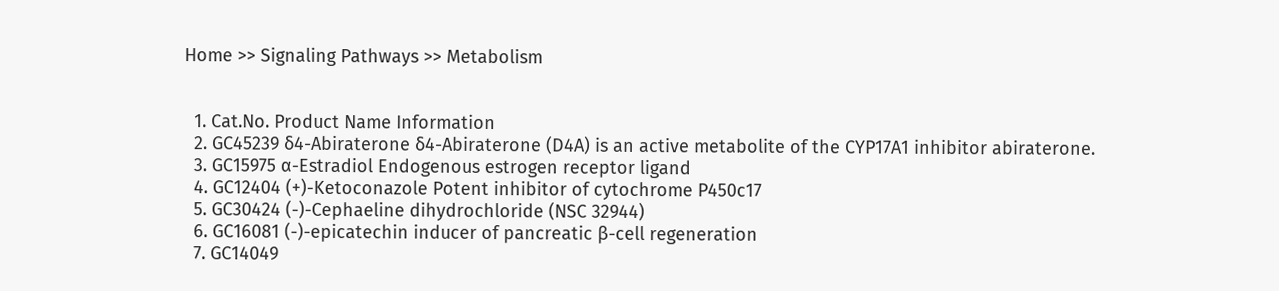Home >> Signaling Pathways >> Metabolism


  1. Cat.No. Product Name Information
  2. GC45239 δ4-Abiraterone δ4-Abiraterone (D4A) is an active metabolite of the CYP17A1 inhibitor abiraterone.
  3. GC15975 α-Estradiol Endogenous estrogen receptor ligand
  4. GC12404 (+)-Ketoconazole Potent inhibitor of cytochrome P450c17
  5. GC30424 (-)-Cephaeline dihydrochloride (NSC 32944)
  6. GC16081 (-)-epicatechin inducer of pancreatic β-cell regeneration
  7. GC14049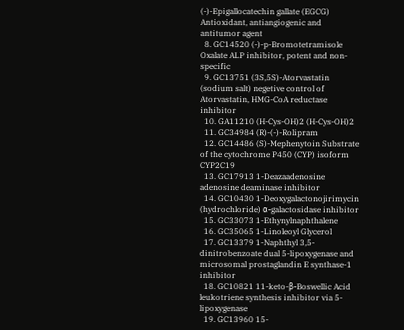(-)-Epigallocatechin gallate (EGCG) Antioxidant, antiangiogenic and antitumor agent
  8. GC14520 (-)-p-Bromotetramisole Oxalate ALP inhibitor, potent and non-specific
  9. GC13751 (3S,5S)-Atorvastatin (sodium salt) negetive control of Atorvastatin, HMG-CoA reductase inhibitor
  10. GA11210 (H-Cys-OH)2 (H-Cys-OH)2
  11. GC34984 (R)-(-)-Rolipram
  12. GC14486 (S)-Mephenytoin Substrate of the cytochrome P450 (CYP) isoform CYP2C19
  13. GC17913 1-Deazaadenosine adenosine deaminase inhibitor
  14. GC10430 1-Deoxygalactonojirimycin (hydrochloride) α-galactosidase inhibitor
  15. GC33073 1-Ethynylnaphthalene
  16. GC35065 1-Linoleoyl Glycerol
  17. GC13379 1-Naphthyl 3,5-dinitrobenzoate dual 5-lipoxygenase and microsomal prostaglandin E synthase-1 inhibitor
  18. GC10821 11-keto-β-Boswellic Acid leukotriene synthesis inhibitor via 5-lipoxygenase
  19. GC13960 15-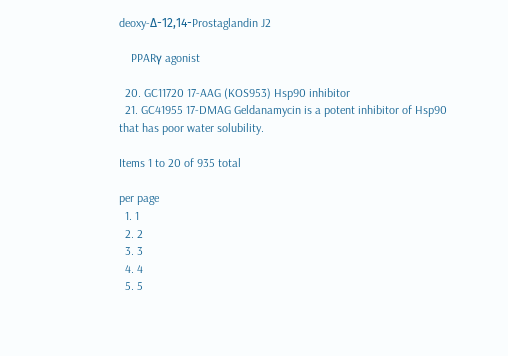deoxy-Δ-12,14-Prostaglandin J2

    PPARγ agonist

  20. GC11720 17-AAG (KOS953) Hsp90 inhibitor
  21. GC41955 17-DMAG Geldanamycin is a potent inhibitor of Hsp90 that has poor water solubility.

Items 1 to 20 of 935 total

per page
  1. 1
  2. 2
  3. 3
  4. 4
  5. 5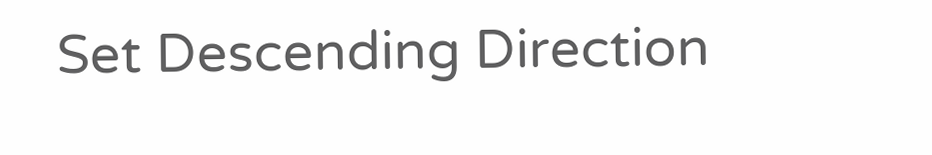Set Descending Direction